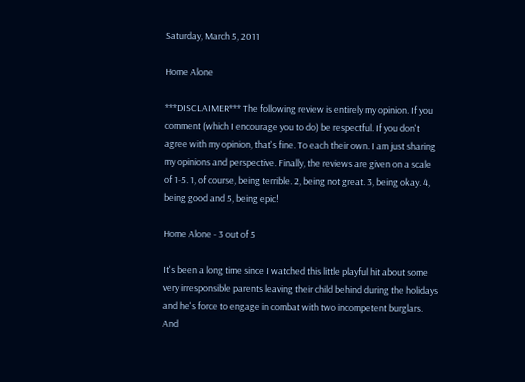Saturday, March 5, 2011

Home Alone

***DISCLAIMER*** The following review is entirely my opinion. If you comment (which I encourage you to do) be respectful. If you don't agree with my opinion, that's fine. To each their own. I am just sharing my opinions and perspective. Finally, the reviews are given on a scale of 1-5. 1, of course, being terrible. 2, being not great. 3, being okay. 4, being good and 5, being epic!

Home Alone - 3 out of 5

It's been a long time since I watched this little playful hit about some very irresponsible parents leaving their child behind during the holidays and he's force to engage in combat with two incompetent burglars. And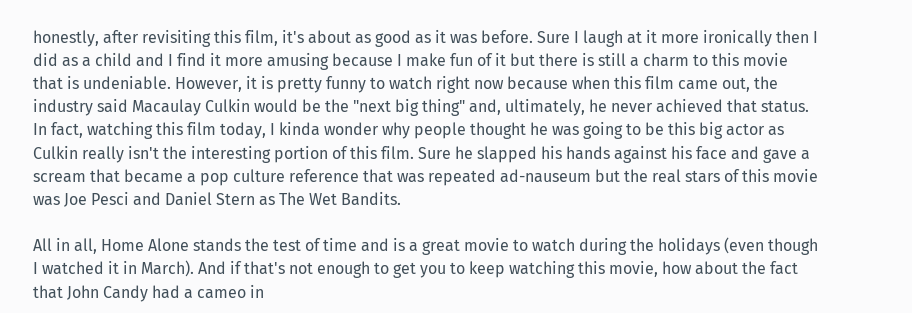honestly, after revisiting this film, it's about as good as it was before. Sure I laugh at it more ironically then I did as a child and I find it more amusing because I make fun of it but there is still a charm to this movie that is undeniable. However, it is pretty funny to watch right now because when this film came out, the industry said Macaulay Culkin would be the "next big thing" and, ultimately, he never achieved that status. In fact, watching this film today, I kinda wonder why people thought he was going to be this big actor as Culkin really isn't the interesting portion of this film. Sure he slapped his hands against his face and gave a scream that became a pop culture reference that was repeated ad-nauseum but the real stars of this movie was Joe Pesci and Daniel Stern as The Wet Bandits.

All in all, Home Alone stands the test of time and is a great movie to watch during the holidays (even though I watched it in March). And if that's not enough to get you to keep watching this movie, how about the fact that John Candy had a cameo in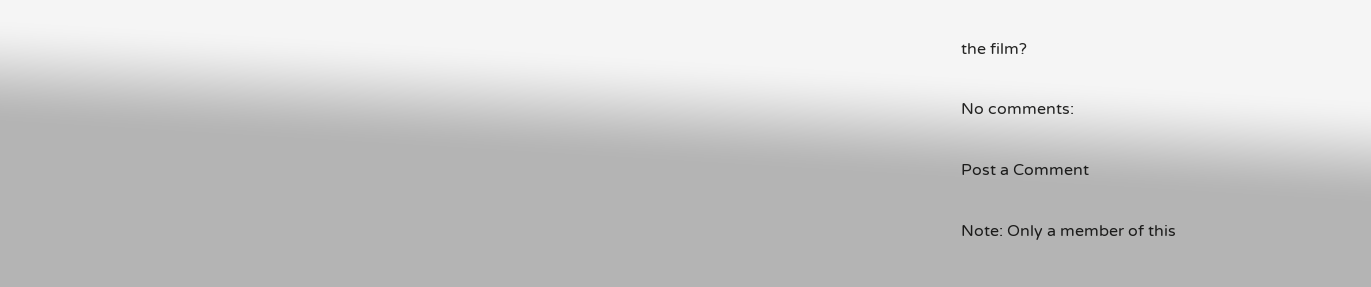the film?

No comments:

Post a Comment

Note: Only a member of this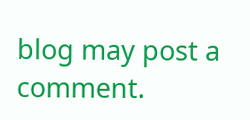blog may post a comment.